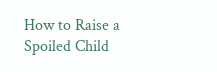How to Raise a Spoiled Child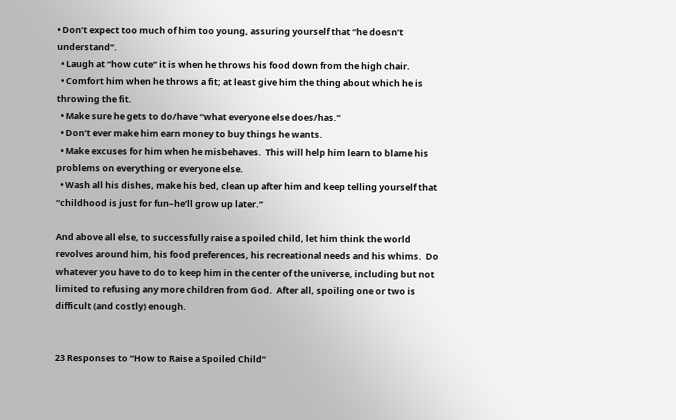• Don’t expect too much of him too young, assuring yourself that “he doesn’t understand”.
  • Laugh at “how cute” it is when he throws his food down from the high chair.
  • Comfort him when he throws a fit; at least give him the thing about which he is throwing the fit.
  • Make sure he gets to do/have “what everyone else does/has.”
  • Don’t ever make him earn money to buy things he wants.
  • Make excuses for him when he misbehaves.  This will help him learn to blame his problems on everything or everyone else.
  • Wash all his dishes, make his bed, clean up after him and keep telling yourself that “childhood is just for fun–he’ll grow up later.”

And above all else, to successfully raise a spoiled child, let him think the world revolves around him, his food preferences, his recreational needs and his whims.  Do whatever you have to do to keep him in the center of the universe, including but not limited to refusing any more children from God.  After all, spoiling one or two is difficult (and costly) enough.


23 Responses to “How to Raise a Spoiled Child”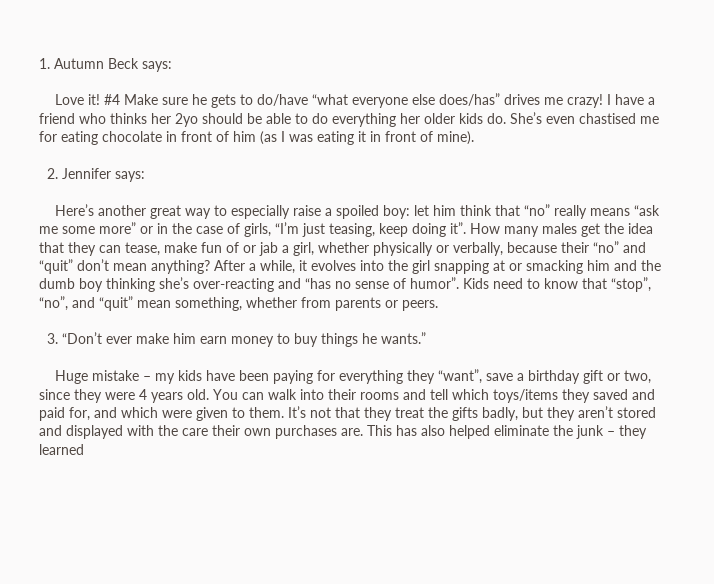1. Autumn Beck says:

    Love it! #4 Make sure he gets to do/have “what everyone else does/has” drives me crazy! I have a friend who thinks her 2yo should be able to do everything her older kids do. She’s even chastised me for eating chocolate in front of him (as I was eating it in front of mine).

  2. Jennifer says:

    Here’s another great way to especially raise a spoiled boy: let him think that “no” really means “ask me some more” or in the case of girls, “I’m just teasing, keep doing it”. How many males get the idea that they can tease, make fun of or jab a girl, whether physically or verbally, because their “no” and “quit” don’t mean anything? After a while, it evolves into the girl snapping at or smacking him and the dumb boy thinking she’s over-reacting and “has no sense of humor”. Kids need to know that “stop”, “no”, and “quit” mean something, whether from parents or peers.

  3. “Don’t ever make him earn money to buy things he wants.”

    Huge mistake – my kids have been paying for everything they “want”, save a birthday gift or two, since they were 4 years old. You can walk into their rooms and tell which toys/items they saved and paid for, and which were given to them. It’s not that they treat the gifts badly, but they aren’t stored and displayed with the care their own purchases are. This has also helped eliminate the junk – they learned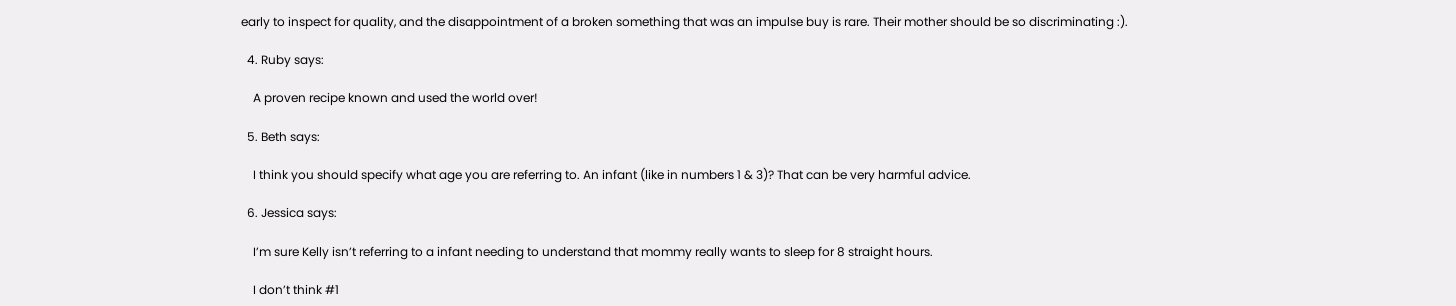early to inspect for quality, and the disappointment of a broken something that was an impulse buy is rare. Their mother should be so discriminating :).

  4. Ruby says:

    A proven recipe known and used the world over!

  5. Beth says:

    I think you should specify what age you are referring to. An infant (like in numbers 1 & 3)? That can be very harmful advice.

  6. Jessica says:

    I’m sure Kelly isn’t referring to a infant needing to understand that mommy really wants to sleep for 8 straight hours.

    I don’t think #1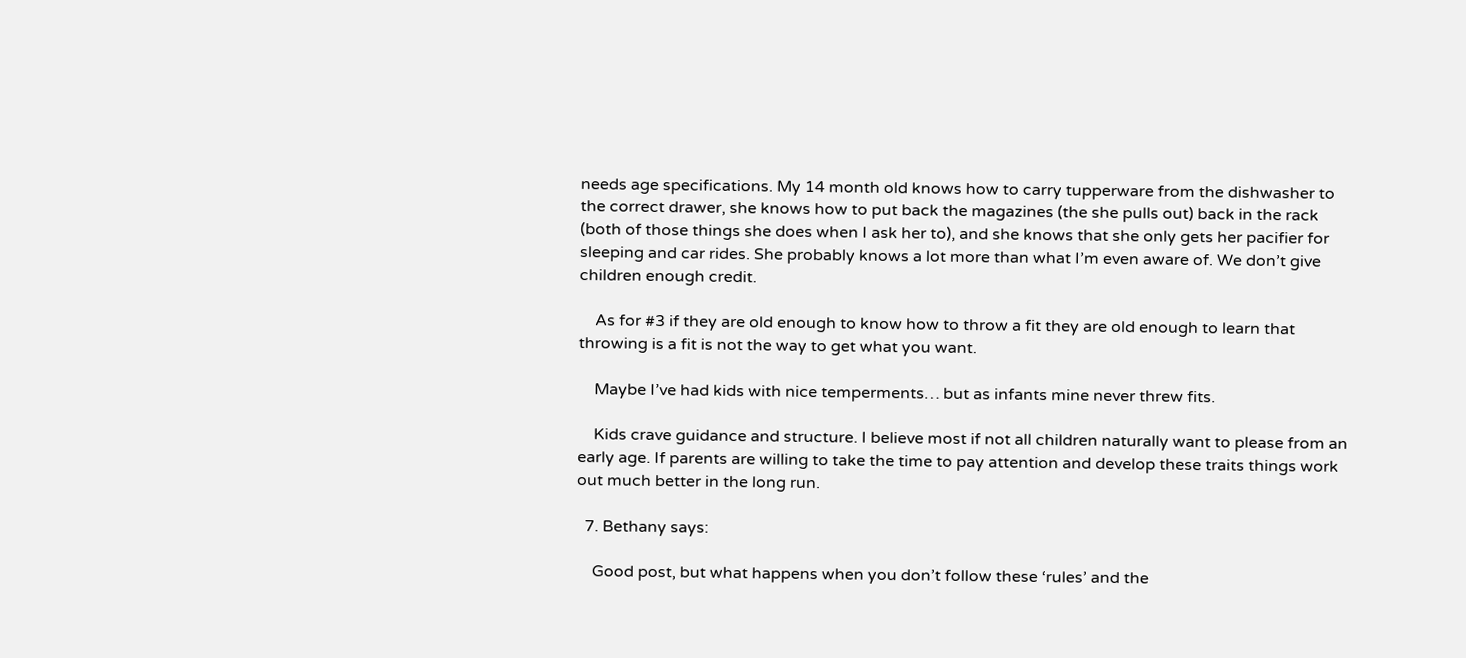needs age specifications. My 14 month old knows how to carry tupperware from the dishwasher to the correct drawer, she knows how to put back the magazines (the she pulls out) back in the rack (both of those things she does when I ask her to), and she knows that she only gets her pacifier for sleeping and car rides. She probably knows a lot more than what I’m even aware of. We don’t give children enough credit.

    As for #3 if they are old enough to know how to throw a fit they are old enough to learn that throwing is a fit is not the way to get what you want.

    Maybe I’ve had kids with nice temperments… but as infants mine never threw fits.

    Kids crave guidance and structure. I believe most if not all children naturally want to please from an early age. If parents are willing to take the time to pay attention and develop these traits things work out much better in the long run.

  7. Bethany says:

    Good post, but what happens when you don’t follow these ‘rules’ and the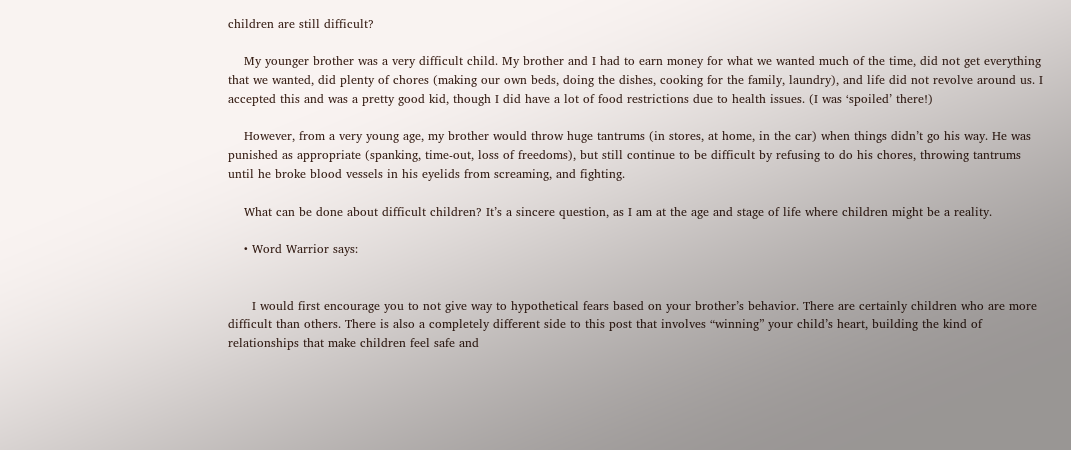children are still difficult?

    My younger brother was a very difficult child. My brother and I had to earn money for what we wanted much of the time, did not get everything that we wanted, did plenty of chores (making our own beds, doing the dishes, cooking for the family, laundry), and life did not revolve around us. I accepted this and was a pretty good kid, though I did have a lot of food restrictions due to health issues. (I was ‘spoiled’ there!)

    However, from a very young age, my brother would throw huge tantrums (in stores, at home, in the car) when things didn’t go his way. He was punished as appropriate (spanking, time-out, loss of freedoms), but still continue to be difficult by refusing to do his chores, throwing tantrums until he broke blood vessels in his eyelids from screaming, and fighting.

    What can be done about difficult children? It’s a sincere question, as I am at the age and stage of life where children might be a reality.

    • Word Warrior says:


      I would first encourage you to not give way to hypothetical fears based on your brother’s behavior. There are certainly children who are more difficult than others. There is also a completely different side to this post that involves “winning” your child’s heart, building the kind of relationships that make children feel safe and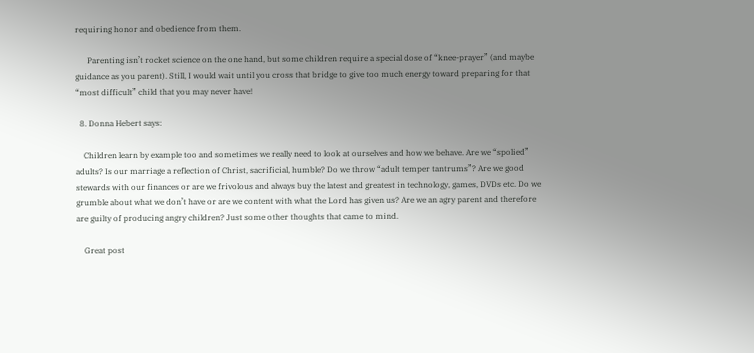requiring honor and obedience from them.

      Parenting isn’t rocket science on the one hand, but some children require a special dose of “knee-prayer” (and maybe guidance as you parent). Still, I would wait until you cross that bridge to give too much energy toward preparing for that “most difficult” child that you may never have!

  8. Donna Hebert says:

    Children learn by example too and sometimes we really need to look at ourselves and how we behave. Are we “spolied” adults? Is our marriage a reflection of Christ, sacrificial, humble? Do we throw “adult temper tantrums”? Are we good stewards with our finances or are we frivolous and always buy the latest and greatest in technology, games, DVDs etc. Do we grumble about what we don’t have or are we content with what the Lord has given us? Are we an agry parent and therefore are guilty of producing angry children? Just some other thoughts that came to mind.

    Great post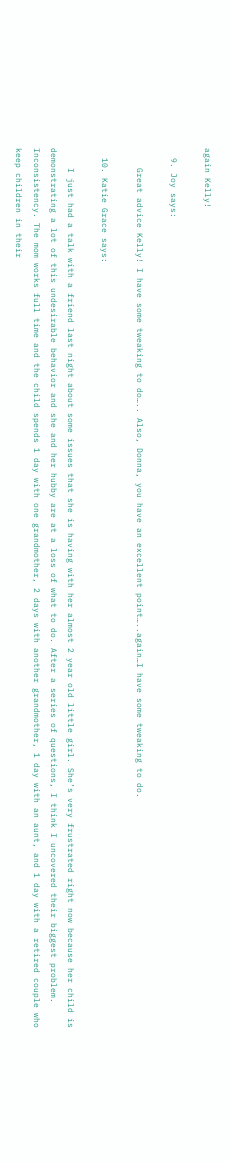again Kelly!

  9. Joy says:

    Great advice Kelly! I have some tweaking to do….. Also, Donna, you have an excellent point…..again…I have some tweaking to do.

  10. Katie Grace says:

    I just had a talk with a friend last night about some issues that she is having with her almost 2 year old little girl. She’s very frustrated right now because her child is demonstrating a lot of this undesirable behavior and she and her hubby are at a loss of what to do. After a series of questions, I think I uncovered their biggest problem. Inconsistency. The mom works full time and the child spends 1 day with one grandmother, 2 days with another grandmother, 1 day with an aunt, and 1 day with a retired couple who keep children in their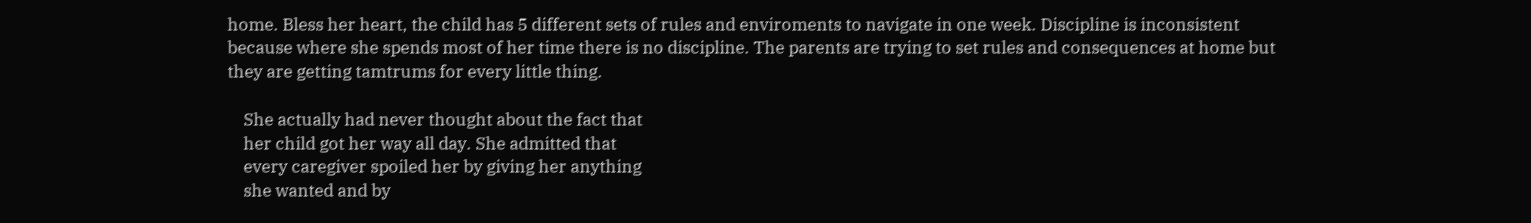home. Bless her heart, the child has 5 different sets of rules and enviroments to navigate in one week. Discipline is inconsistent because where she spends most of her time there is no discipline. The parents are trying to set rules and consequences at home but they are getting tamtrums for every little thing.

    She actually had never thought about the fact that
    her child got her way all day. She admitted that
    every caregiver spoiled her by giving her anything
    she wanted and by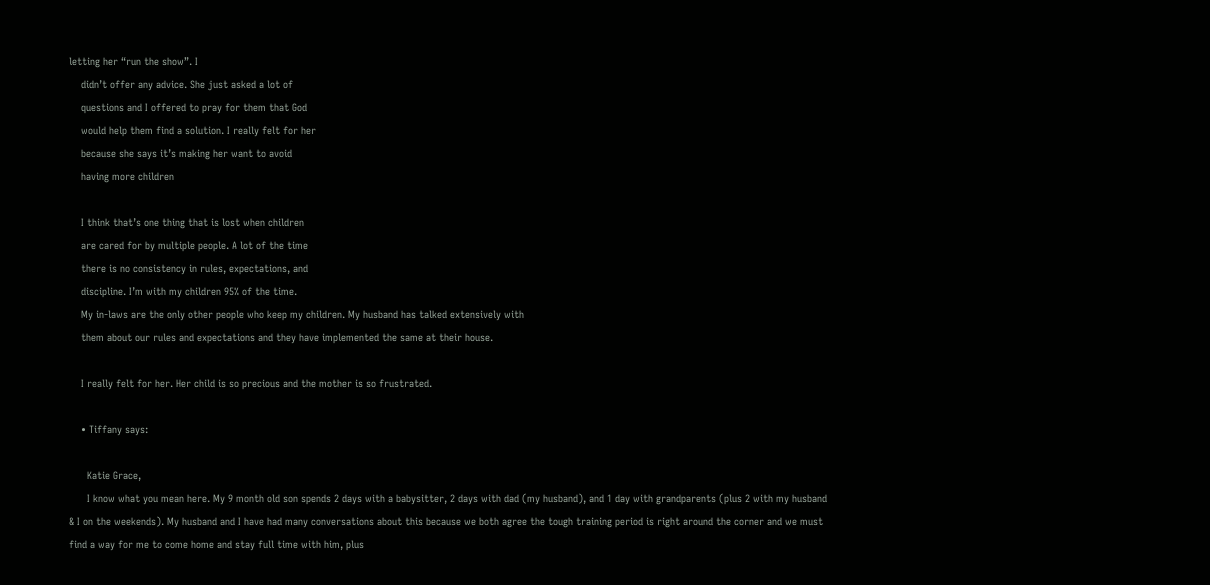letting her “run the show”. I
    didn’t offer any advice. She just asked a lot of
    questions and I offered to pray for them that God
    would help them find a solution. I really felt for her
    because she says it’s making her want to avoid
    having more children

    I think that’s one thing that is lost when children
    are cared for by multiple people. A lot of the time
    there is no consistency in rules, expectations, and
    discipline. I’m with my children 95% of the time.
    My in-laws are the only other people who keep my children. My husband has talked extensively with
    them about our rules and expectations and they have implemented the same at their house.

    I really felt for her. Her child is so precious and the mother is so frustrated.

    • Tiffany says:

      Katie Grace,
      I know what you mean here. My 9 month old son spends 2 days with a babysitter, 2 days with dad (my husband), and 1 day with grandparents (plus 2 with my husband & I on the weekends). My husband and I have had many conversations about this because we both agree the tough training period is right around the corner and we must find a way for me to come home and stay full time with him, plus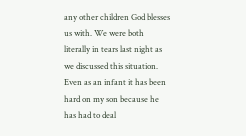any other children God blesses us with. We were both literally in tears last night as we discussed this situation. Even as an infant it has been hard on my son because he has had to deal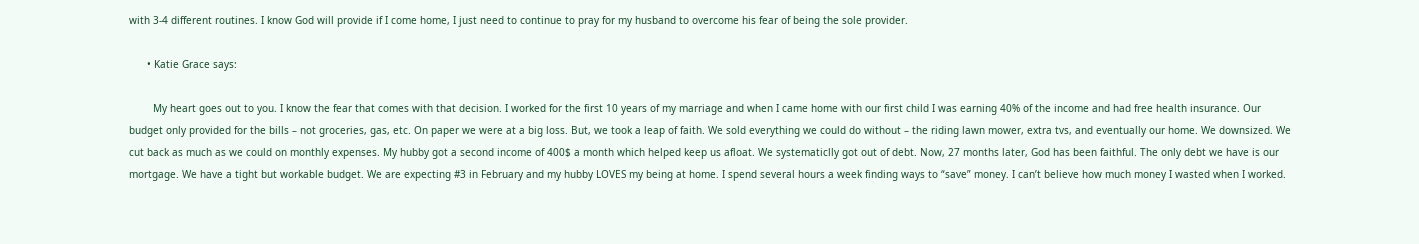with 3-4 different routines. I know God will provide if I come home, I just need to continue to pray for my husband to overcome his fear of being the sole provider.

      • Katie Grace says:

        My heart goes out to you. I know the fear that comes with that decision. I worked for the first 10 years of my marriage and when I came home with our first child I was earning 40% of the income and had free health insurance. Our budget only provided for the bills – not groceries, gas, etc. On paper we were at a big loss. But, we took a leap of faith. We sold everything we could do without – the riding lawn mower, extra tvs, and eventually our home. We downsized. We cut back as much as we could on monthly expenses. My hubby got a second income of 400$ a month which helped keep us afloat. We systematiclly got out of debt. Now, 27 months later, God has been faithful. The only debt we have is our mortgage. We have a tight but workable budget. We are expecting #3 in February and my hubby LOVES my being at home. I spend several hours a week finding ways to “save” money. I can’t believe how much money I wasted when I worked.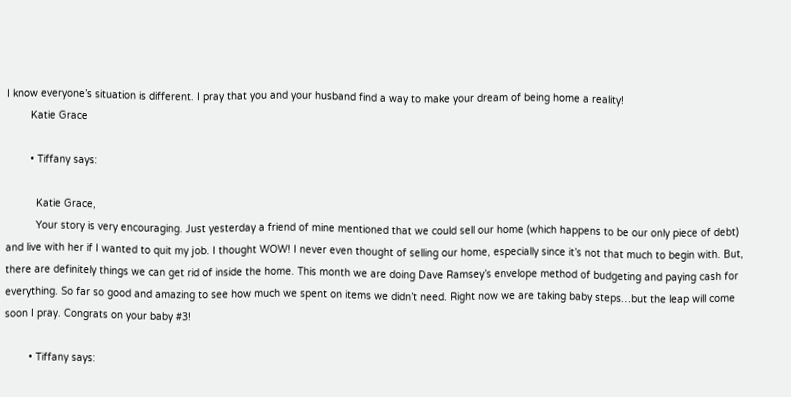I know everyone’s situation is different. I pray that you and your husband find a way to make your dream of being home a reality!
        Katie Grace

        • Tiffany says:

          Katie Grace,
          Your story is very encouraging. Just yesterday a friend of mine mentioned that we could sell our home (which happens to be our only piece of debt) and live with her if I wanted to quit my job. I thought WOW! I never even thought of selling our home, especially since it’s not that much to begin with. But, there are definitely things we can get rid of inside the home. This month we are doing Dave Ramsey’s envelope method of budgeting and paying cash for everything. So far so good and amazing to see how much we spent on items we didn’t need. Right now we are taking baby steps…but the leap will come soon I pray. Congrats on your baby #3!

        • Tiffany says: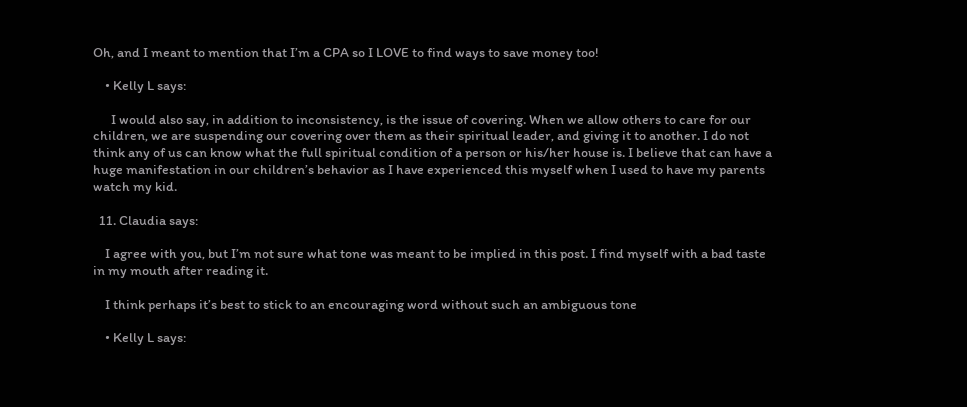Oh, and I meant to mention that I’m a CPA so I LOVE to find ways to save money too!

    • Kelly L says:

      I would also say, in addition to inconsistency, is the issue of covering. When we allow others to care for our children, we are suspending our covering over them as their spiritual leader, and giving it to another. I do not think any of us can know what the full spiritual condition of a person or his/her house is. I believe that can have a huge manifestation in our children’s behavior as I have experienced this myself when I used to have my parents watch my kid.

  11. Claudia says:

    I agree with you, but I’m not sure what tone was meant to be implied in this post. I find myself with a bad taste in my mouth after reading it.

    I think perhaps it’s best to stick to an encouraging word without such an ambiguous tone

    • Kelly L says: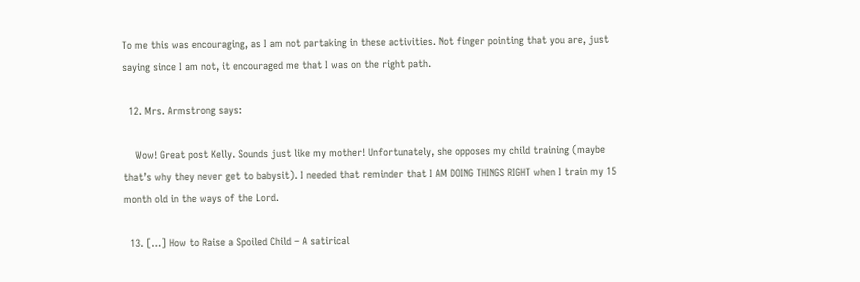To me this was encouraging, as I am not partaking in these activities. Not finger pointing that you are, just saying since I am not, it encouraged me that I was on the right path.

  12. Mrs. Armstrong says:

    Wow! Great post Kelly. Sounds just like my mother! Unfortunately, she opposes my child training (maybe that’s why they never get to babysit). I needed that reminder that I AM DOING THINGS RIGHT when I train my 15 month old in the ways of the Lord.

  13. […] How to Raise a Spoiled Child – A satirical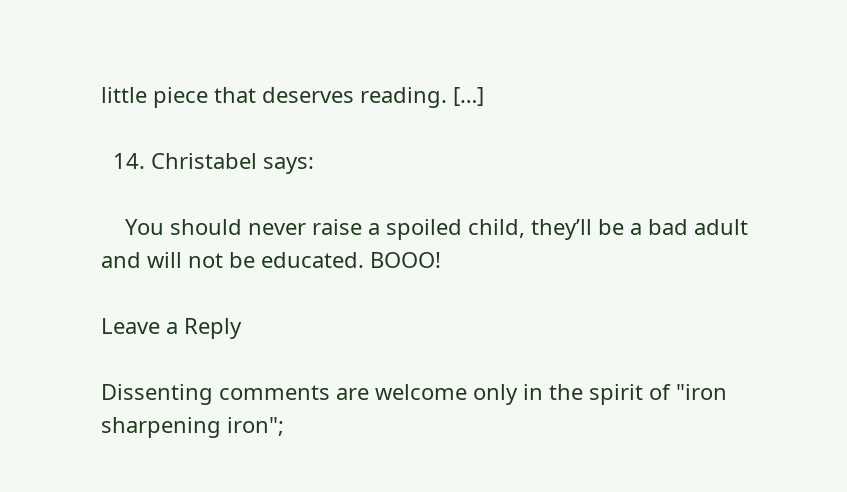little piece that deserves reading. […]

  14. Christabel says:

    You should never raise a spoiled child, they’ll be a bad adult and will not be educated. BOOO!

Leave a Reply

Dissenting comments are welcome only in the spirit of "iron sharpening iron";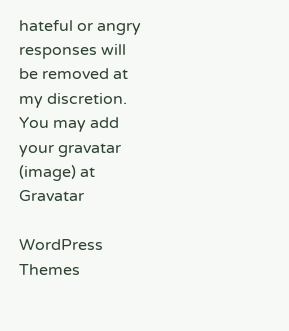hateful or angry responses will be removed at my discretion. You may add your gravatar (image) at Gravatar

WordPress Themes